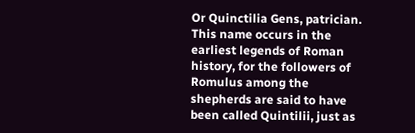Or Quinctilia Gens, patrician. This name occurs in the earliest legends of Roman history, for the followers of Romulus among the shepherds are said to have been called Quintilii, just as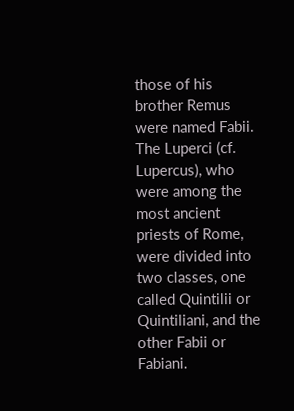those of his brother Remus were named Fabii. The Luperci (cf. Lupercus), who were among the most ancient priests of Rome, were divided into two classes, one called Quintilii or Quintiliani, and the other Fabii or Fabiani.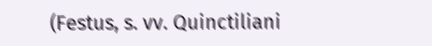(Festus, s. vv. Quinctiliani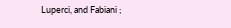Luperci, and Fabiani ;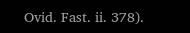Ovid. Fast. ii. 378).